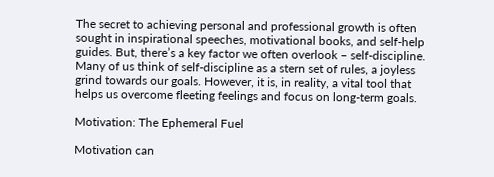The secret to achieving personal and professional growth is often sought in inspirational speeches, motivational books, and self-help guides. But, there’s a key factor we often overlook – self-discipline. Many of us think of self-discipline as a stern set of rules, a joyless grind towards our goals. However, it is, in reality, a vital tool that helps us overcome fleeting feelings and focus on long-term goals.

Motivation: The Ephemeral Fuel

Motivation can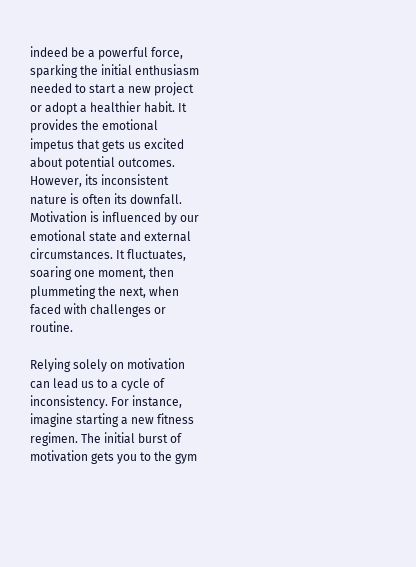indeed be a powerful force, sparking the initial enthusiasm needed to start a new project or adopt a healthier habit. It provides the emotional impetus that gets us excited about potential outcomes. However, its inconsistent nature is often its downfall. Motivation is influenced by our emotional state and external circumstances. It fluctuates, soaring one moment, then plummeting the next, when faced with challenges or routine.

Relying solely on motivation can lead us to a cycle of inconsistency. For instance, imagine starting a new fitness regimen. The initial burst of motivation gets you to the gym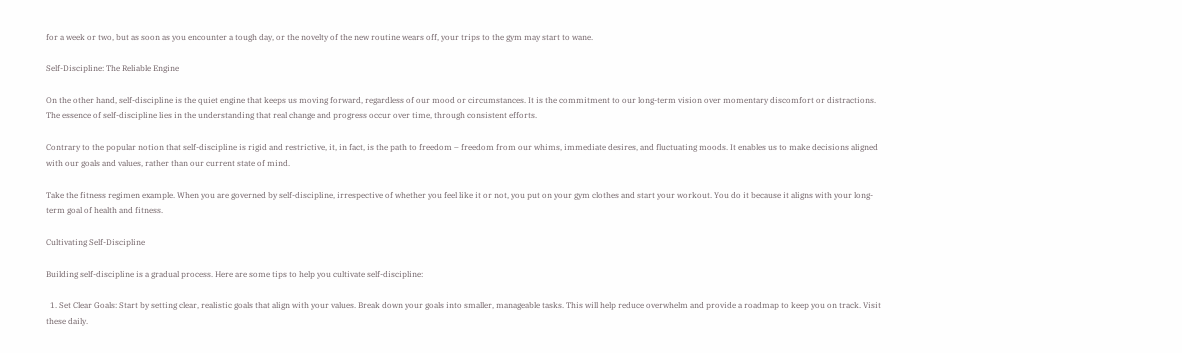for a week or two, but as soon as you encounter a tough day, or the novelty of the new routine wears off, your trips to the gym may start to wane.

Self-Discipline: The Reliable Engine

On the other hand, self-discipline is the quiet engine that keeps us moving forward, regardless of our mood or circumstances. It is the commitment to our long-term vision over momentary discomfort or distractions. The essence of self-discipline lies in the understanding that real change and progress occur over time, through consistent efforts.

Contrary to the popular notion that self-discipline is rigid and restrictive, it, in fact, is the path to freedom – freedom from our whims, immediate desires, and fluctuating moods. It enables us to make decisions aligned with our goals and values, rather than our current state of mind.

Take the fitness regimen example. When you are governed by self-discipline, irrespective of whether you feel like it or not, you put on your gym clothes and start your workout. You do it because it aligns with your long-term goal of health and fitness.

Cultivating Self-Discipline

Building self-discipline is a gradual process. Here are some tips to help you cultivate self-discipline:

  1. Set Clear Goals: Start by setting clear, realistic goals that align with your values. Break down your goals into smaller, manageable tasks. This will help reduce overwhelm and provide a roadmap to keep you on track. Visit these daily.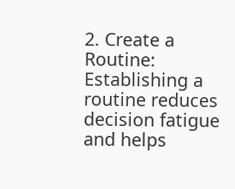2. Create a Routine: Establishing a routine reduces decision fatigue and helps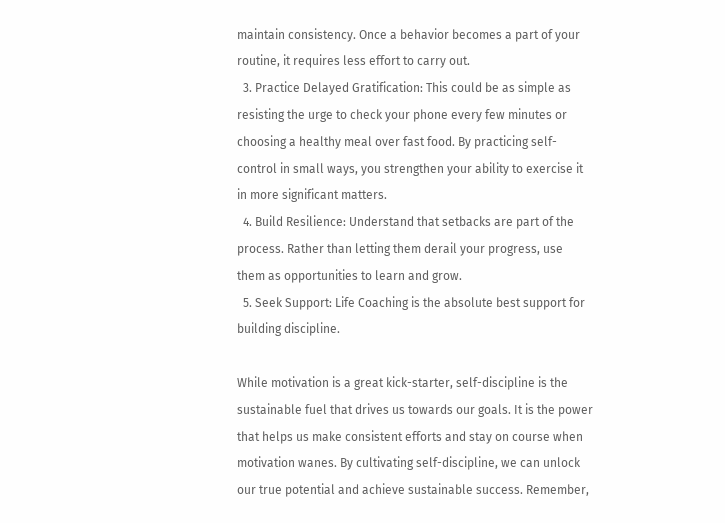maintain consistency. Once a behavior becomes a part of your routine, it requires less effort to carry out.
  3. Practice Delayed Gratification: This could be as simple as resisting the urge to check your phone every few minutes or choosing a healthy meal over fast food. By practicing self-control in small ways, you strengthen your ability to exercise it in more significant matters.
  4. Build Resilience: Understand that setbacks are part of the process. Rather than letting them derail your progress, use them as opportunities to learn and grow.
  5. Seek Support: Life Coaching is the absolute best support for building discipline.

While motivation is a great kick-starter, self-discipline is the sustainable fuel that drives us towards our goals. It is the power that helps us make consistent efforts and stay on course when motivation wanes. By cultivating self-discipline, we can unlock our true potential and achieve sustainable success. Remember,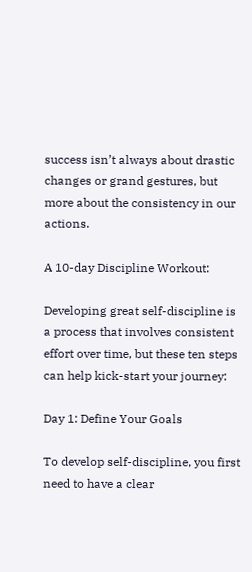success isn’t always about drastic changes or grand gestures, but more about the consistency in our actions.

A 10-day Discipline Workout:

Developing great self-discipline is a process that involves consistent effort over time, but these ten steps can help kick-start your journey:

Day 1: Define Your Goals

To develop self-discipline, you first need to have a clear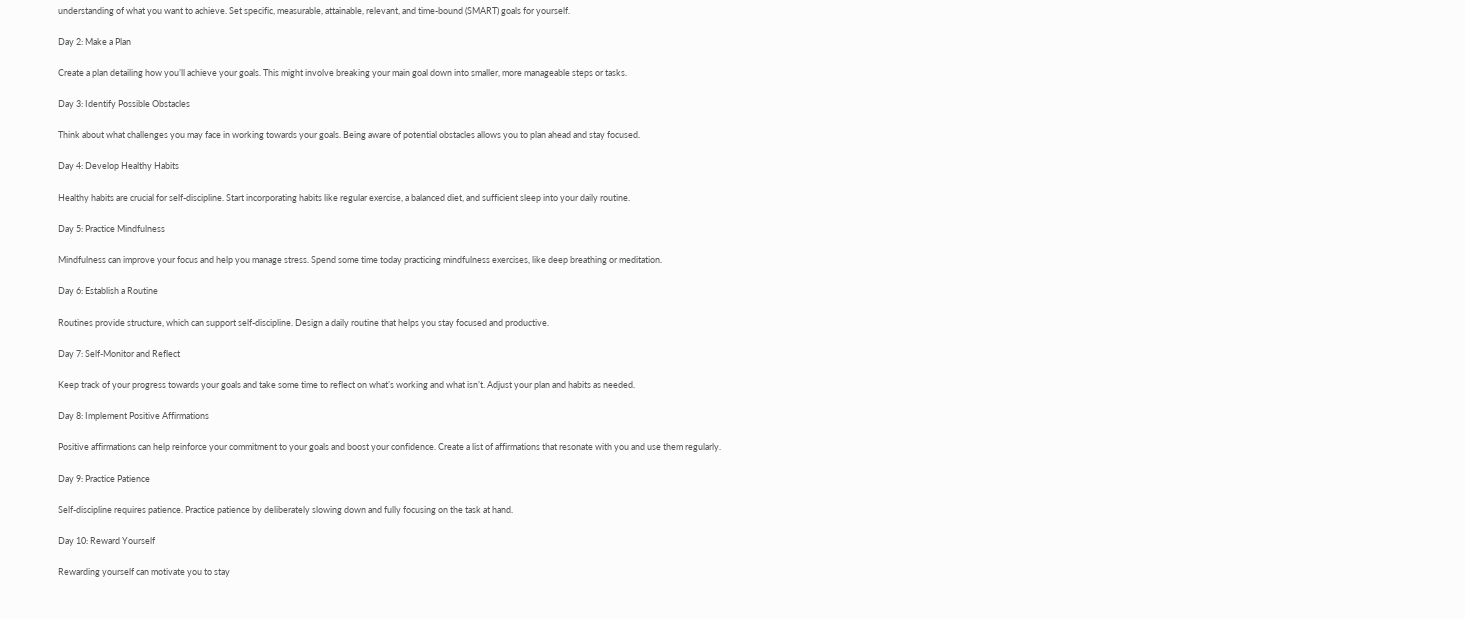understanding of what you want to achieve. Set specific, measurable, attainable, relevant, and time-bound (SMART) goals for yourself.

Day 2: Make a Plan

Create a plan detailing how you’ll achieve your goals. This might involve breaking your main goal down into smaller, more manageable steps or tasks.

Day 3: Identify Possible Obstacles

Think about what challenges you may face in working towards your goals. Being aware of potential obstacles allows you to plan ahead and stay focused.

Day 4: Develop Healthy Habits

Healthy habits are crucial for self-discipline. Start incorporating habits like regular exercise, a balanced diet, and sufficient sleep into your daily routine.

Day 5: Practice Mindfulness

Mindfulness can improve your focus and help you manage stress. Spend some time today practicing mindfulness exercises, like deep breathing or meditation.

Day 6: Establish a Routine

Routines provide structure, which can support self-discipline. Design a daily routine that helps you stay focused and productive.

Day 7: Self-Monitor and Reflect

Keep track of your progress towards your goals and take some time to reflect on what’s working and what isn’t. Adjust your plan and habits as needed.

Day 8: Implement Positive Affirmations

Positive affirmations can help reinforce your commitment to your goals and boost your confidence. Create a list of affirmations that resonate with you and use them regularly.

Day 9: Practice Patience

Self-discipline requires patience. Practice patience by deliberately slowing down and fully focusing on the task at hand.

Day 10: Reward Yourself

Rewarding yourself can motivate you to stay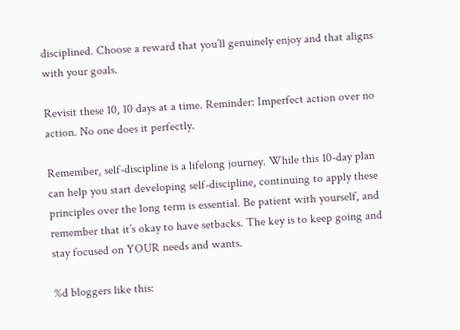disciplined. Choose a reward that you’ll genuinely enjoy and that aligns with your goals.

Revisit these 10, 10 days at a time. Reminder: Imperfect action over no action. No one does it perfectly.

Remember, self-discipline is a lifelong journey. While this 10-day plan can help you start developing self-discipline, continuing to apply these principles over the long term is essential. Be patient with yourself, and remember that it’s okay to have setbacks. The key is to keep going and stay focused on YOUR needs and wants.

%d bloggers like this: